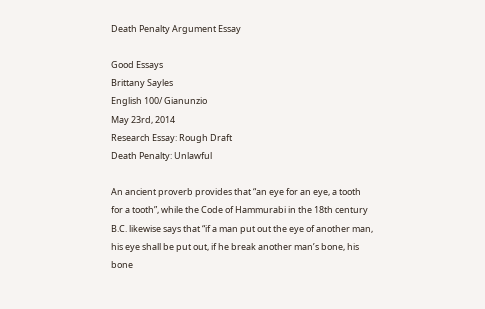Death Penalty Argument Essay

Good Essays
Brittany Sayles
English 100/ Gianunzio
May 23rd, 2014
Research Essay: Rough Draft
Death Penalty: Unlawful

An ancient proverb provides that “an eye for an eye, a tooth for a tooth”, while the Code of Hammurabi in the 18th century B.C. likewise says that “if a man put out the eye of another man, his eye shall be put out, if he break another man’s bone, his bone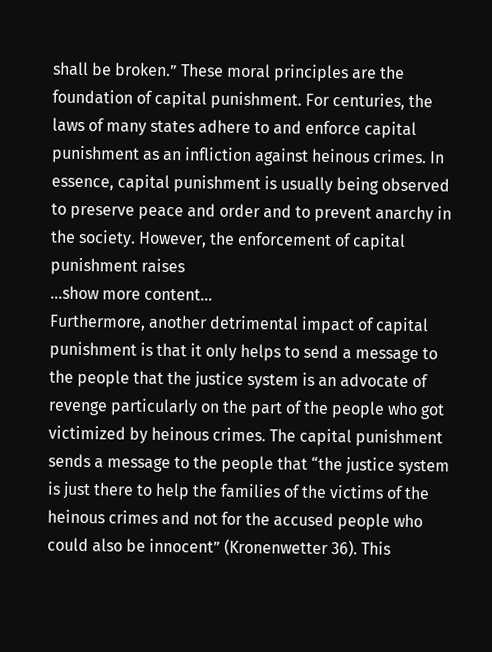shall be broken.” These moral principles are the foundation of capital punishment. For centuries, the laws of many states adhere to and enforce capital punishment as an infliction against heinous crimes. In essence, capital punishment is usually being observed to preserve peace and order and to prevent anarchy in the society. However, the enforcement of capital punishment raises
…show more content…
Furthermore, another detrimental impact of capital punishment is that it only helps to send a message to the people that the justice system is an advocate of revenge particularly on the part of the people who got victimized by heinous crimes. The capital punishment sends a message to the people that “the justice system is just there to help the families of the victims of the heinous crimes and not for the accused people who could also be innocent” (Kronenwetter 36). This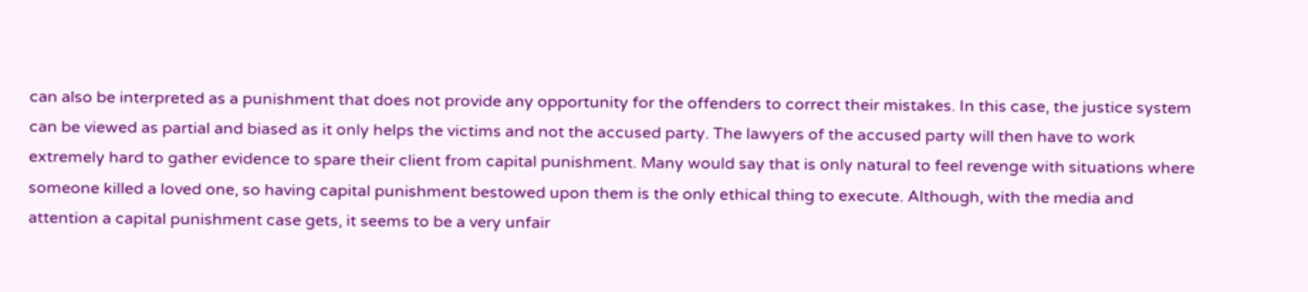can also be interpreted as a punishment that does not provide any opportunity for the offenders to correct their mistakes. In this case, the justice system can be viewed as partial and biased as it only helps the victims and not the accused party. The lawyers of the accused party will then have to work extremely hard to gather evidence to spare their client from capital punishment. Many would say that is only natural to feel revenge with situations where someone killed a loved one, so having capital punishment bestowed upon them is the only ethical thing to execute. Although, with the media and attention a capital punishment case gets, it seems to be a very unfair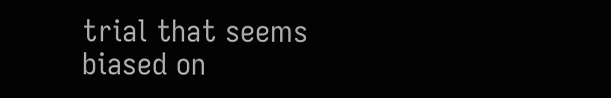trial that seems biased on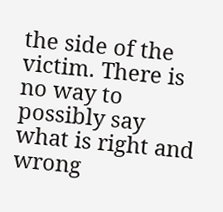the side of the victim. There is no way to possibly say what is right and wrong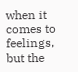when it comes to feelings, but the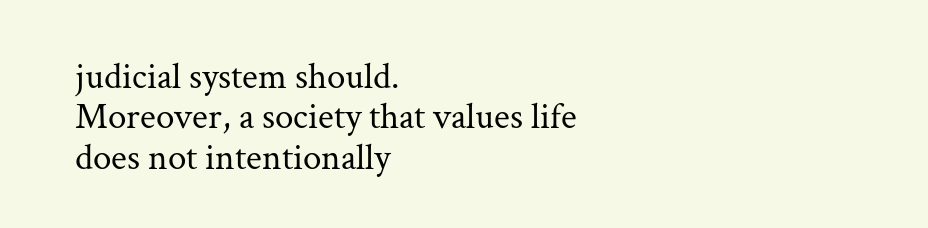judicial system should.
Moreover, a society that values life does not intentionally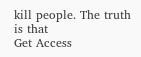kill people. The truth is that
Get Access